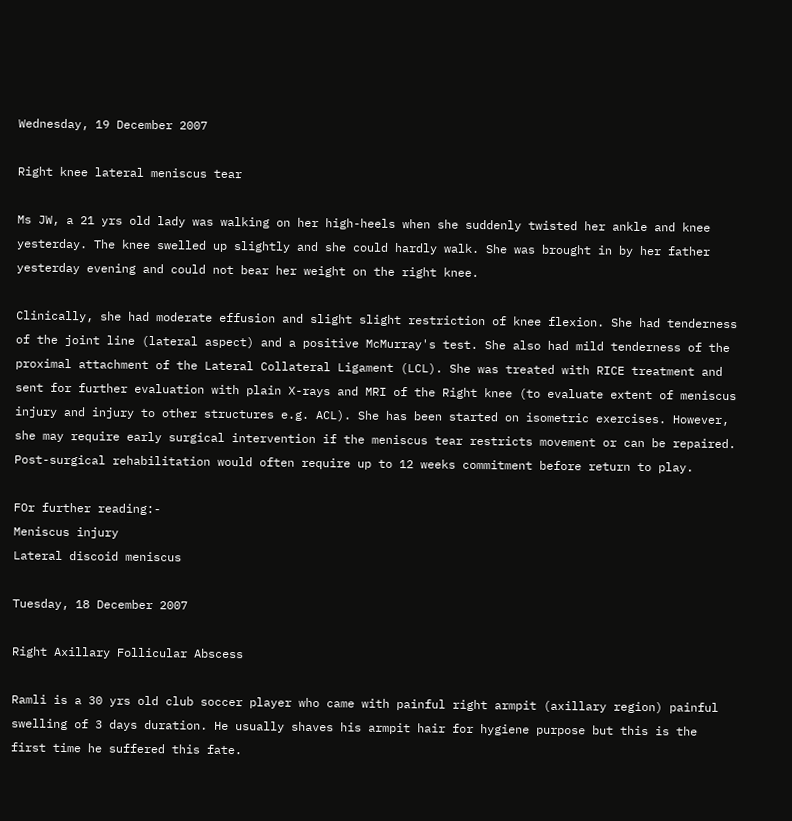Wednesday, 19 December 2007

Right knee lateral meniscus tear

Ms JW, a 21 yrs old lady was walking on her high-heels when she suddenly twisted her ankle and knee yesterday. The knee swelled up slightly and she could hardly walk. She was brought in by her father yesterday evening and could not bear her weight on the right knee.

Clinically, she had moderate effusion and slight slight restriction of knee flexion. She had tenderness of the joint line (lateral aspect) and a positive McMurray's test. She also had mild tenderness of the proximal attachment of the Lateral Collateral Ligament (LCL). She was treated with RICE treatment and sent for further evaluation with plain X-rays and MRI of the Right knee (to evaluate extent of meniscus injury and injury to other structures e.g. ACL). She has been started on isometric exercises. However, she may require early surgical intervention if the meniscus tear restricts movement or can be repaired. Post-surgical rehabilitation would often require up to 12 weeks commitment before return to play.

FOr further reading:-
Meniscus injury
Lateral discoid meniscus

Tuesday, 18 December 2007

Right Axillary Follicular Abscess

Ramli is a 30 yrs old club soccer player who came with painful right armpit (axillary region) painful swelling of 3 days duration. He usually shaves his armpit hair for hygiene purpose but this is the first time he suffered this fate.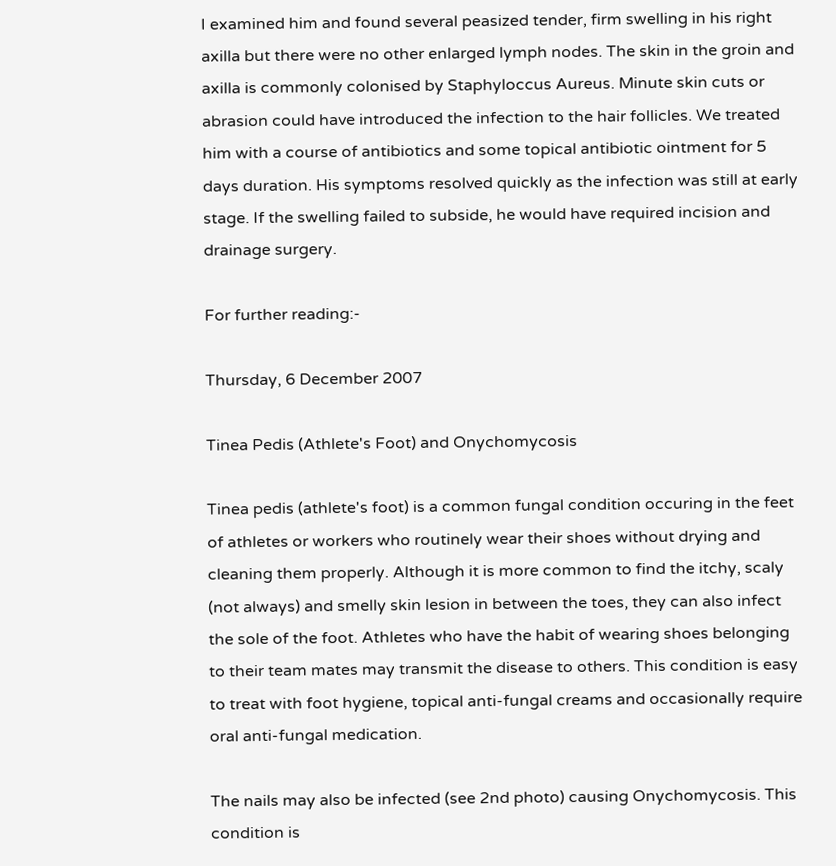I examined him and found several peasized tender, firm swelling in his right axilla but there were no other enlarged lymph nodes. The skin in the groin and axilla is commonly colonised by Staphyloccus Aureus. Minute skin cuts or abrasion could have introduced the infection to the hair follicles. We treated him with a course of antibiotics and some topical antibiotic ointment for 5 days duration. His symptoms resolved quickly as the infection was still at early stage. If the swelling failed to subside, he would have required incision and drainage surgery.

For further reading:-

Thursday, 6 December 2007

Tinea Pedis (Athlete's Foot) and Onychomycosis

Tinea pedis (athlete's foot) is a common fungal condition occuring in the feet of athletes or workers who routinely wear their shoes without drying and cleaning them properly. Although it is more common to find the itchy, scaly (not always) and smelly skin lesion in between the toes, they can also infect the sole of the foot. Athletes who have the habit of wearing shoes belonging to their team mates may transmit the disease to others. This condition is easy to treat with foot hygiene, topical anti-fungal creams and occasionally require oral anti-fungal medication.

The nails may also be infected (see 2nd photo) causing Onychomycosis. This condition is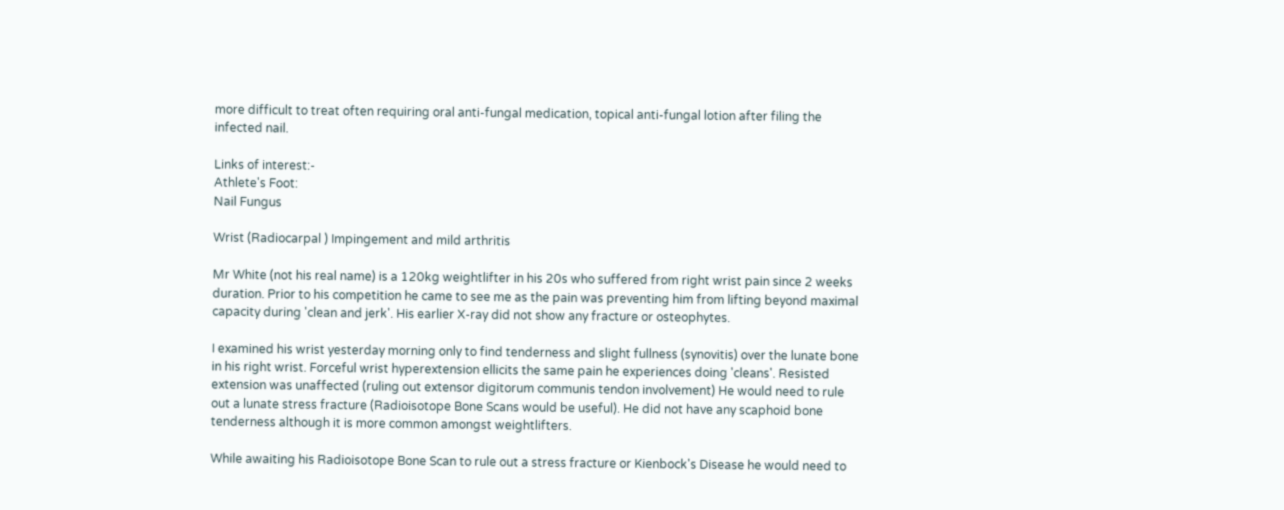more difficult to treat often requiring oral anti-fungal medication, topical anti-fungal lotion after filing the infected nail.

Links of interest:-
Athlete's Foot:
Nail Fungus

Wrist (Radiocarpal ) Impingement and mild arthritis

Mr White (not his real name) is a 120kg weightlifter in his 20s who suffered from right wrist pain since 2 weeks duration. Prior to his competition he came to see me as the pain was preventing him from lifting beyond maximal capacity during 'clean and jerk'. His earlier X-ray did not show any fracture or osteophytes.

I examined his wrist yesterday morning only to find tenderness and slight fullness (synovitis) over the lunate bone in his right wrist. Forceful wrist hyperextension ellicits the same pain he experiences doing 'cleans'. Resisted extension was unaffected (ruling out extensor digitorum communis tendon involvement) He would need to rule out a lunate stress fracture (Radioisotope Bone Scans would be useful). He did not have any scaphoid bone tenderness although it is more common amongst weightlifters.

While awaiting his Radioisotope Bone Scan to rule out a stress fracture or Kienbock's Disease he would need to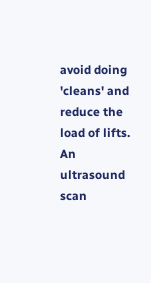avoid doing 'cleans' and reduce the load of lifts. An ultrasound scan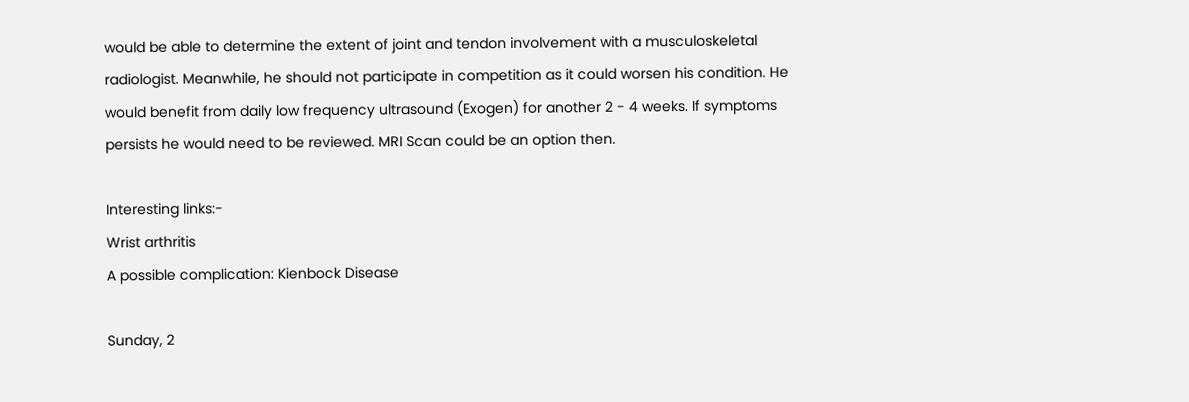would be able to determine the extent of joint and tendon involvement with a musculoskeletal radiologist. Meanwhile, he should not participate in competition as it could worsen his condition. He would benefit from daily low frequency ultrasound (Exogen) for another 2 - 4 weeks. If symptoms persists he would need to be reviewed. MRI Scan could be an option then.

Interesting links:-
Wrist arthritis
A possible complication: Kienbock Disease

Sunday, 2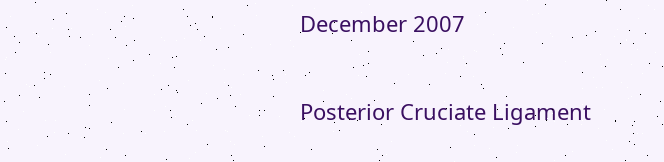December 2007

Posterior Cruciate Ligament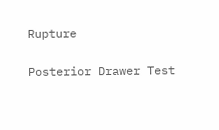Rupture

Posterior Drawer Test